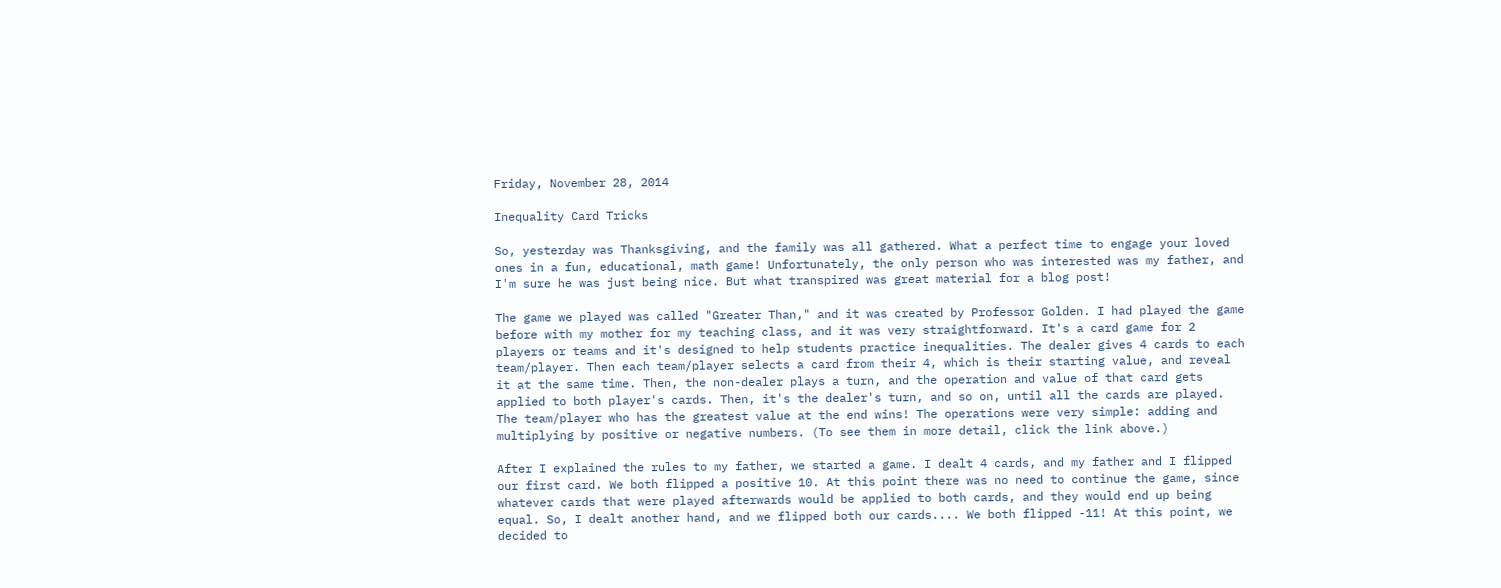Friday, November 28, 2014

Inequality Card Tricks

So, yesterday was Thanksgiving, and the family was all gathered. What a perfect time to engage your loved ones in a fun, educational, math game! Unfortunately, the only person who was interested was my father, and I'm sure he was just being nice. But what transpired was great material for a blog post!

The game we played was called "Greater Than," and it was created by Professor Golden. I had played the game before with my mother for my teaching class, and it was very straightforward. It's a card game for 2 players or teams and it's designed to help students practice inequalities. The dealer gives 4 cards to each team/player. Then each team/player selects a card from their 4, which is their starting value, and reveal it at the same time. Then, the non-dealer plays a turn, and the operation and value of that card gets applied to both player's cards. Then, it's the dealer's turn, and so on, until all the cards are played. The team/player who has the greatest value at the end wins! The operations were very simple: adding and multiplying by positive or negative numbers. (To see them in more detail, click the link above.)

After I explained the rules to my father, we started a game. I dealt 4 cards, and my father and I flipped our first card. We both flipped a positive 10. At this point there was no need to continue the game, since whatever cards that were played afterwards would be applied to both cards, and they would end up being equal. So, I dealt another hand, and we flipped both our cards.... We both flipped -11! At this point, we decided to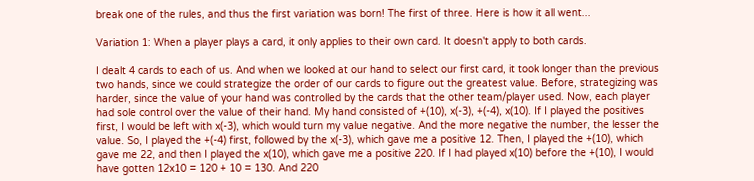break one of the rules, and thus the first variation was born! The first of three. Here is how it all went...

Variation 1: When a player plays a card, it only applies to their own card. It doesn't apply to both cards.

I dealt 4 cards to each of us. And when we looked at our hand to select our first card, it took longer than the previous two hands, since we could strategize the order of our cards to figure out the greatest value. Before, strategizing was harder, since the value of your hand was controlled by the cards that the other team/player used. Now, each player had sole control over the value of their hand. My hand consisted of +(10), x(-3), +(-4), x(10). If I played the positives first, I would be left with x(-3), which would turn my value negative. And the more negative the number, the lesser the value. So, I played the +(-4) first, followed by the x(-3), which gave me a positive 12. Then, I played the +(10), which gave me 22, and then I played the x(10), which gave me a positive 220. If I had played x(10) before the +(10), I would have gotten 12x10 = 120 + 10 = 130. And 220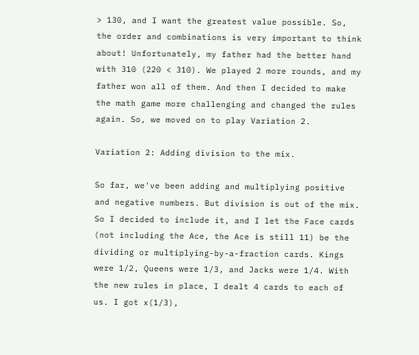> 130, and I want the greatest value possible. So, the order and combinations is very important to think about! Unfortunately, my father had the better hand with 310 (220 < 310). We played 2 more rounds, and my father won all of them. And then I decided to make the math game more challenging and changed the rules again. So, we moved on to play Variation 2.

Variation 2: Adding division to the mix.

So far, we've been adding and multiplying positive and negative numbers. But division is out of the mix. So I decided to include it, and I let the Face cards (not including the Ace, the Ace is still 11) be the dividing or multiplying-by-a-fraction cards. Kings were 1/2, Queens were 1/3, and Jacks were 1/4. With the new rules in place, I dealt 4 cards to each of us. I got x(1/3),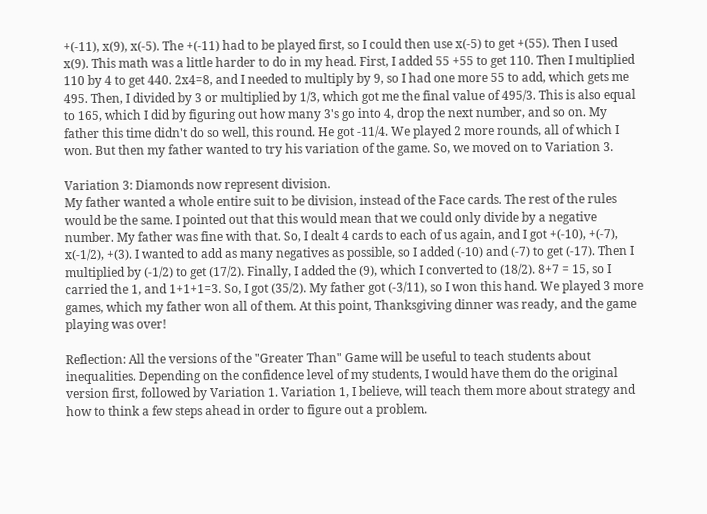+(-11), x(9), x(-5). The +(-11) had to be played first, so I could then use x(-5) to get +(55). Then I used x(9). This math was a little harder to do in my head. First, I added 55 +55 to get 110. Then I multiplied 110 by 4 to get 440. 2x4=8, and I needed to multiply by 9, so I had one more 55 to add, which gets me 495. Then, I divided by 3 or multiplied by 1/3, which got me the final value of 495/3. This is also equal to 165, which I did by figuring out how many 3's go into 4, drop the next number, and so on. My father this time didn't do so well, this round. He got -11/4. We played 2 more rounds, all of which I won. But then my father wanted to try his variation of the game. So, we moved on to Variation 3.

Variation 3: Diamonds now represent division.
My father wanted a whole entire suit to be division, instead of the Face cards. The rest of the rules would be the same. I pointed out that this would mean that we could only divide by a negative number. My father was fine with that. So, I dealt 4 cards to each of us again, and I got +(-10), +(-7), x(-1/2), +(3). I wanted to add as many negatives as possible, so I added (-10) and (-7) to get (-17). Then I multiplied by (-1/2) to get (17/2). Finally, I added the (9), which I converted to (18/2). 8+7 = 15, so I carried the 1, and 1+1+1=3. So, I got (35/2). My father got (-3/11), so I won this hand. We played 3 more games, which my father won all of them. At this point, Thanksgiving dinner was ready, and the game playing was over!

Reflection: All the versions of the "Greater Than" Game will be useful to teach students about inequalities. Depending on the confidence level of my students, I would have them do the original version first, followed by Variation 1. Variation 1, I believe, will teach them more about strategy and how to think a few steps ahead in order to figure out a problem.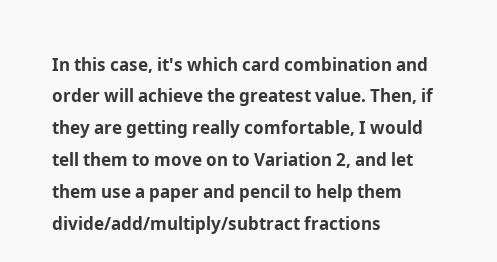In this case, it's which card combination and order will achieve the greatest value. Then, if they are getting really comfortable, I would tell them to move on to Variation 2, and let them use a paper and pencil to help them divide/add/multiply/subtract fractions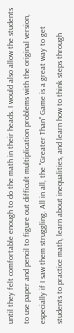until they felt comfortable enough to do the math in their heads. I would also allow the students to use paper and pencil to figure out difficult multiplication problems with the original version, especially if I saw them struggling. All in all, the "Greater Than" Game is a great way to get students to practice math, learn about inequalities, and learn how to think steps through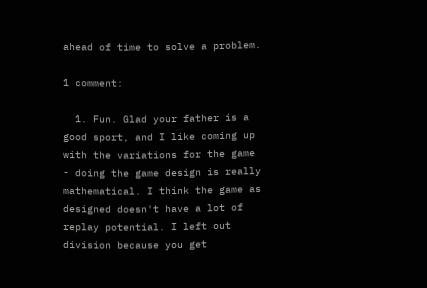ahead of time to solve a problem.

1 comment:

  1. Fun. Glad your father is a good sport, and I like coming up with the variations for the game - doing the game design is really mathematical. I think the game as designed doesn't have a lot of replay potential. I left out division because you get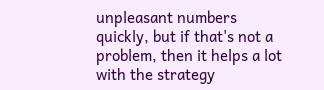unpleasant numbers quickly, but if that's not a problem, then it helps a lot with the strategy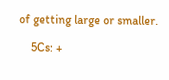of getting large or smaller.

    5Cs: +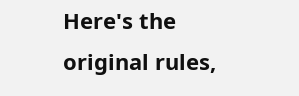Here's the original rules,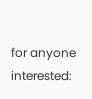for anyone interested: